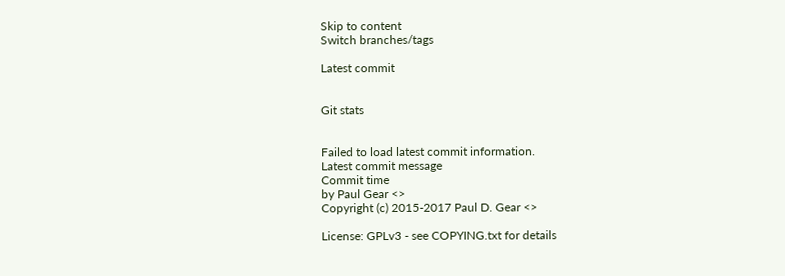Skip to content
Switch branches/tags

Latest commit


Git stats


Failed to load latest commit information.
Latest commit message
Commit time
by Paul Gear <>
Copyright (c) 2015-2017 Paul D. Gear <>

License: GPLv3 - see COPYING.txt for details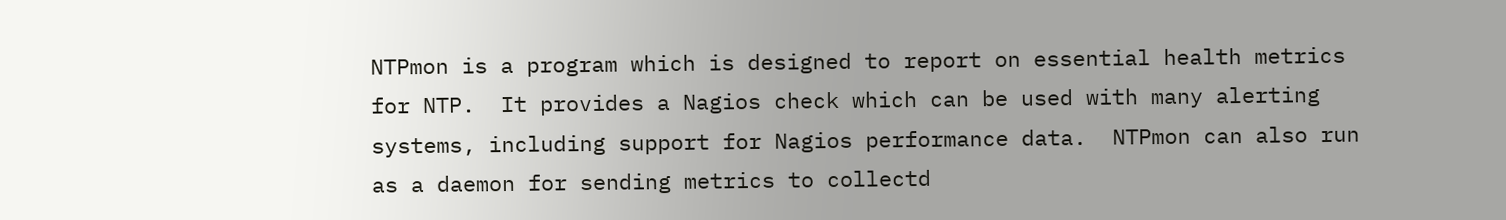NTPmon is a program which is designed to report on essential health metrics
for NTP.  It provides a Nagios check which can be used with many alerting
systems, including support for Nagios performance data.  NTPmon can also run
as a daemon for sending metrics to collectd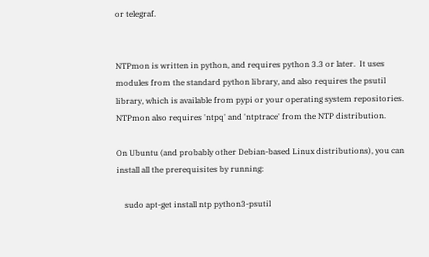or telegraf.


NTPmon is written in python, and requires python 3.3 or later.  It uses
modules from the standard python library, and also requires the psutil
library, which is available from pypi or your operating system repositories.
NTPmon also requires 'ntpq' and 'ntptrace' from the NTP distribution.

On Ubuntu (and probably other Debian-based Linux distributions), you can
install all the prerequisites by running:

    sudo apt-get install ntp python3-psutil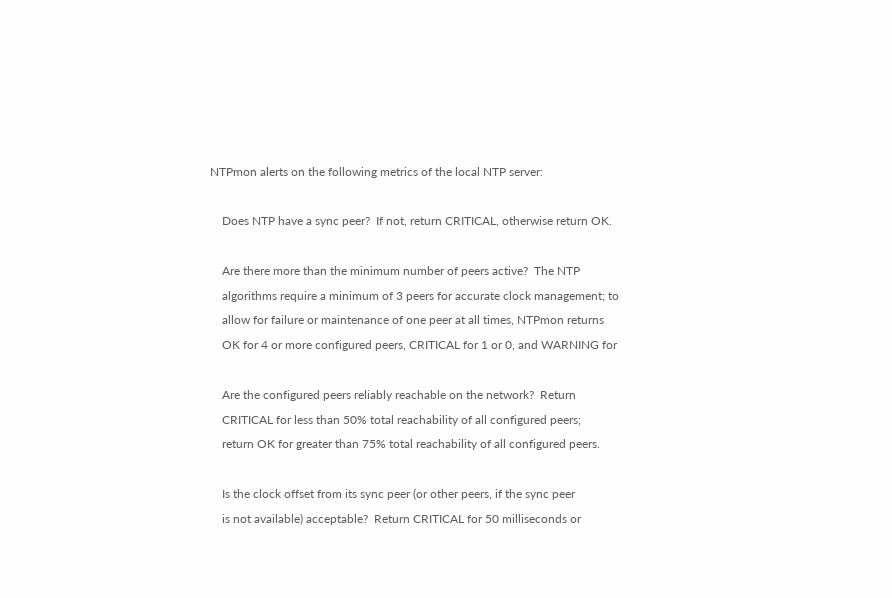NTPmon alerts on the following metrics of the local NTP server:

    Does NTP have a sync peer?  If not, return CRITICAL, otherwise return OK.

    Are there more than the minimum number of peers active?  The NTP
    algorithms require a minimum of 3 peers for accurate clock management; to
    allow for failure or maintenance of one peer at all times, NTPmon returns
    OK for 4 or more configured peers, CRITICAL for 1 or 0, and WARNING for

    Are the configured peers reliably reachable on the network?  Return
    CRITICAL for less than 50% total reachability of all configured peers;
    return OK for greater than 75% total reachability of all configured peers.

    Is the clock offset from its sync peer (or other peers, if the sync peer
    is not available) acceptable?  Return CRITICAL for 50 milliseconds or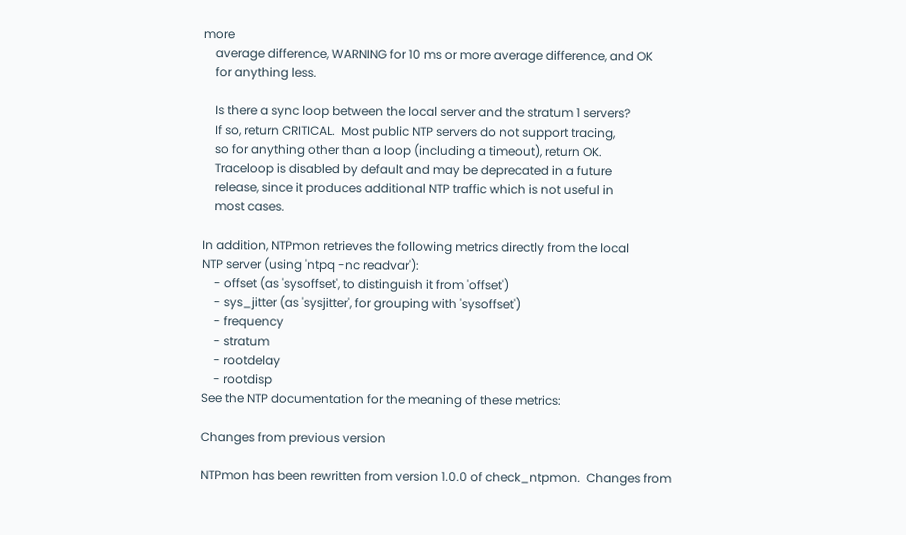more
    average difference, WARNING for 10 ms or more average difference, and OK
    for anything less.

    Is there a sync loop between the local server and the stratum 1 servers?
    If so, return CRITICAL.  Most public NTP servers do not support tracing,
    so for anything other than a loop (including a timeout), return OK.
    Traceloop is disabled by default and may be deprecated in a future
    release, since it produces additional NTP traffic which is not useful in
    most cases.

In addition, NTPmon retrieves the following metrics directly from the local
NTP server (using 'ntpq -nc readvar'):
    - offset (as 'sysoffset', to distinguish it from 'offset')
    - sys_jitter (as 'sysjitter', for grouping with 'sysoffset')
    - frequency
    - stratum
    - rootdelay
    - rootdisp
See the NTP documentation for the meaning of these metrics:

Changes from previous version

NTPmon has been rewritten from version 1.0.0 of check_ntpmon.  Changes from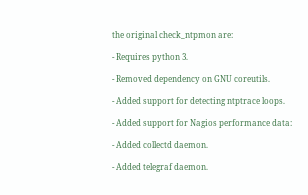the original check_ntpmon are:

- Requires python 3.

- Removed dependency on GNU coreutils.

- Added support for detecting ntptrace loops.

- Added support for Nagios performance data:

- Added collectd daemon.

- Added telegraf daemon.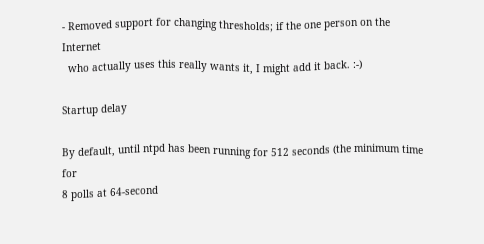- Removed support for changing thresholds; if the one person on the Internet
  who actually uses this really wants it, I might add it back. :-)

Startup delay

By default, until ntpd has been running for 512 seconds (the minimum time for
8 polls at 64-second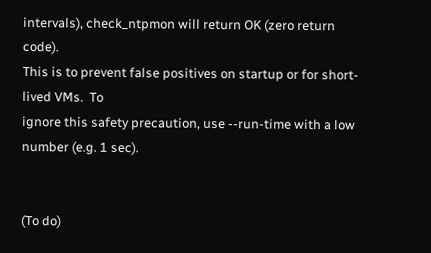intervals), check_ntpmon will return OK (zero return code).
This is to prevent false positives on startup or for short-lived VMs.  To
ignore this safety precaution, use --run-time with a low number (e.g. 1 sec).


(To do)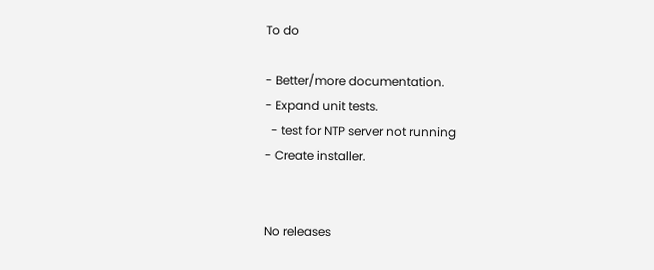To do

- Better/more documentation.
- Expand unit tests.
  - test for NTP server not running
- Create installer.


No releases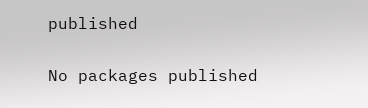published


No packages published